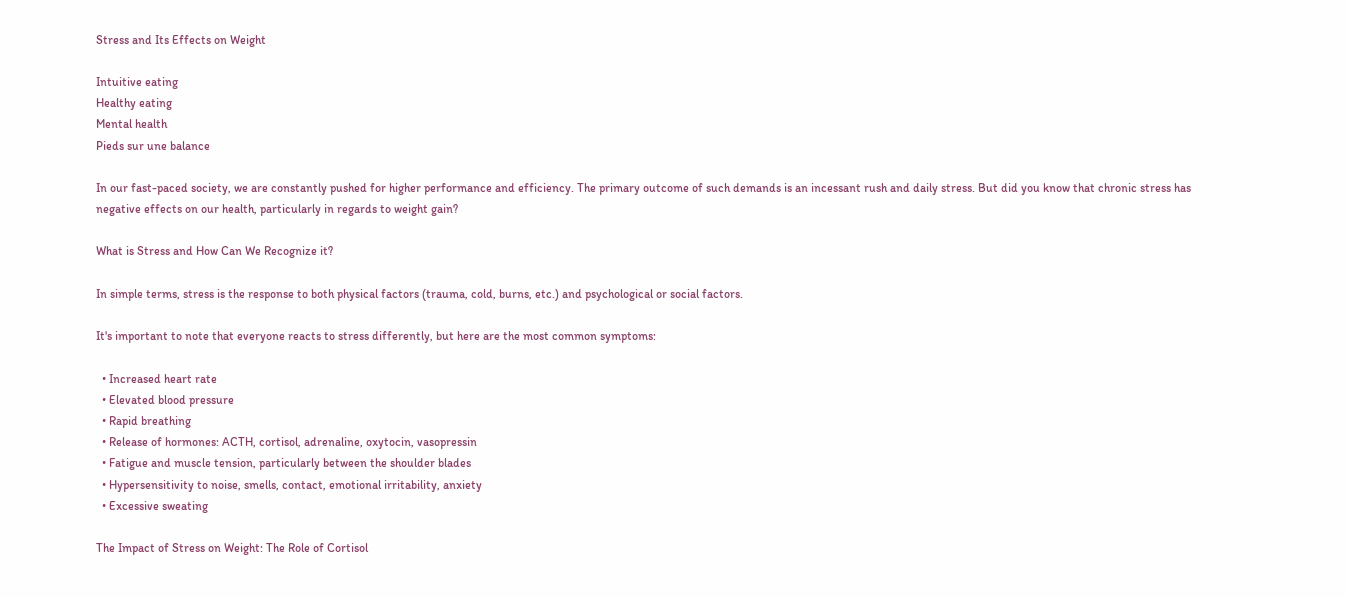Stress and Its Effects on Weight

Intuitive eating
Healthy eating
Mental health
Pieds sur une balance

In our fast-paced society, we are constantly pushed for higher performance and efficiency. The primary outcome of such demands is an incessant rush and daily stress. But did you know that chronic stress has negative effects on our health, particularly in regards to weight gain?

What is Stress and How Can We Recognize it?

In simple terms, stress is the response to both physical factors (trauma, cold, burns, etc.) and psychological or social factors.

It's important to note that everyone reacts to stress differently, but here are the most common symptoms:

  • Increased heart rate
  • Elevated blood pressure
  • Rapid breathing
  • Release of hormones: ACTH, cortisol, adrenaline, oxytocin, vasopressin
  • Fatigue and muscle tension, particularly between the shoulder blades
  • Hypersensitivity to noise, smells, contact, emotional irritability, anxiety
  • Excessive sweating

The Impact of Stress on Weight: The Role of Cortisol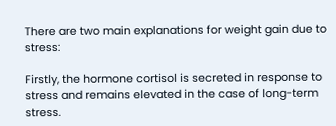There are two main explanations for weight gain due to stress:

Firstly, the hormone cortisol is secreted in response to stress and remains elevated in the case of long-term stress.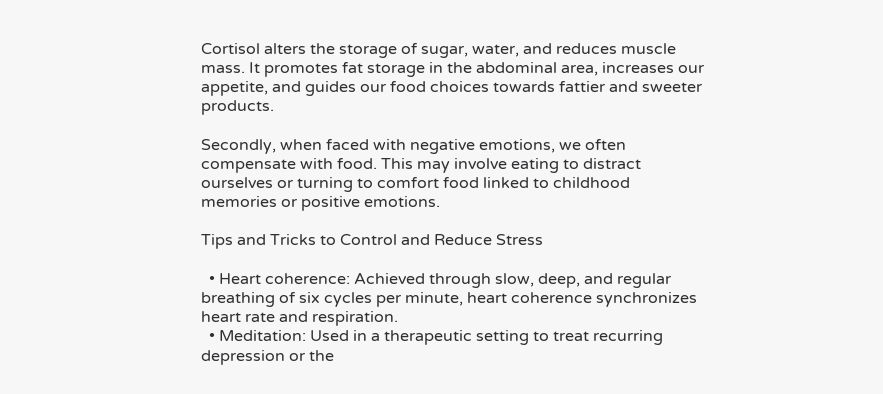Cortisol alters the storage of sugar, water, and reduces muscle mass. It promotes fat storage in the abdominal area, increases our appetite, and guides our food choices towards fattier and sweeter products.

Secondly, when faced with negative emotions, we often compensate with food. This may involve eating to distract ourselves or turning to comfort food linked to childhood memories or positive emotions.

Tips and Tricks to Control and Reduce Stress

  • Heart coherence: Achieved through slow, deep, and regular breathing of six cycles per minute, heart coherence synchronizes heart rate and respiration.
  • Meditation: Used in a therapeutic setting to treat recurring depression or the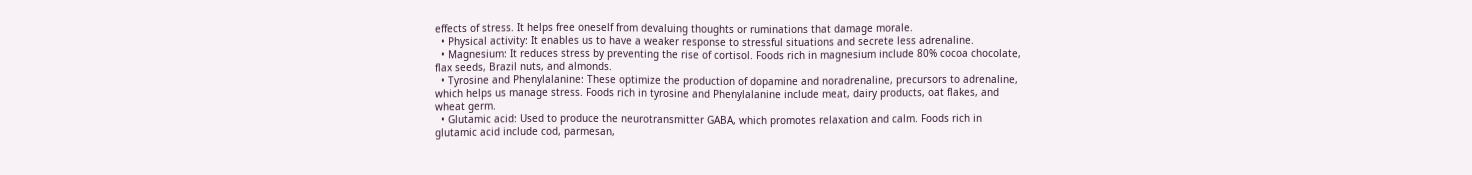effects of stress. It helps free oneself from devaluing thoughts or ruminations that damage morale.
  • Physical activity: It enables us to have a weaker response to stressful situations and secrete less adrenaline.
  • Magnesium: It reduces stress by preventing the rise of cortisol. Foods rich in magnesium include 80% cocoa chocolate, flax seeds, Brazil nuts, and almonds.
  • Tyrosine and Phenylalanine: These optimize the production of dopamine and noradrenaline, precursors to adrenaline, which helps us manage stress. Foods rich in tyrosine and Phenylalanine include meat, dairy products, oat flakes, and wheat germ.
  • Glutamic acid: Used to produce the neurotransmitter GABA, which promotes relaxation and calm. Foods rich in glutamic acid include cod, parmesan,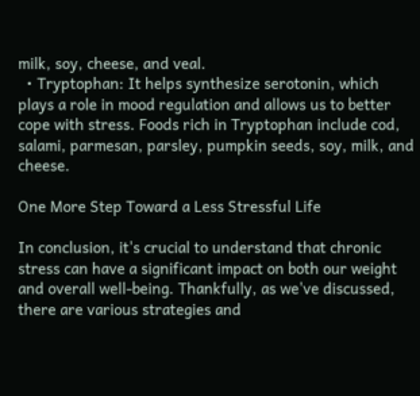milk, soy, cheese, and veal.
  • Tryptophan: It helps synthesize serotonin, which plays a role in mood regulation and allows us to better cope with stress. Foods rich in Tryptophan include cod, salami, parmesan, parsley, pumpkin seeds, soy, milk, and cheese.

One More Step Toward a Less Stressful Life

In conclusion, it's crucial to understand that chronic stress can have a significant impact on both our weight and overall well-being. Thankfully, as we've discussed, there are various strategies and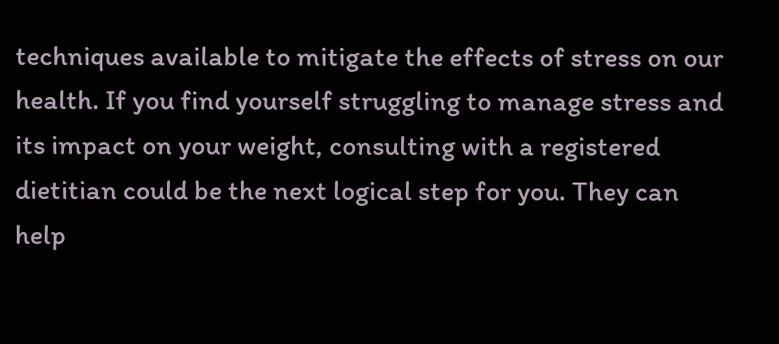techniques available to mitigate the effects of stress on our health. If you find yourself struggling to manage stress and its impact on your weight, consulting with a registered dietitian could be the next logical step for you. They can help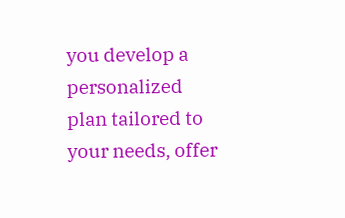you develop a personalized plan tailored to your needs, offer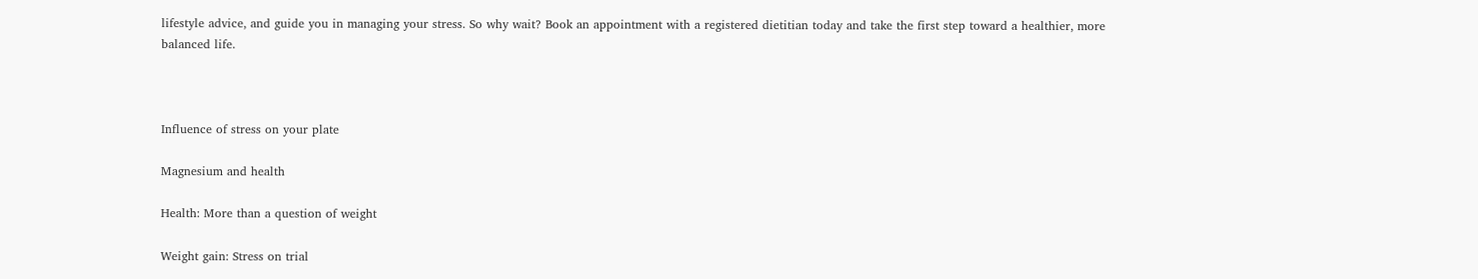lifestyle advice, and guide you in managing your stress. So why wait? Book an appointment with a registered dietitian today and take the first step toward a healthier, more balanced life.



Influence of stress on your plate

Magnesium and health

Health: More than a question of weight

Weight gain: Stress on trial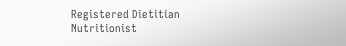Registered Dietitian Nutritionist